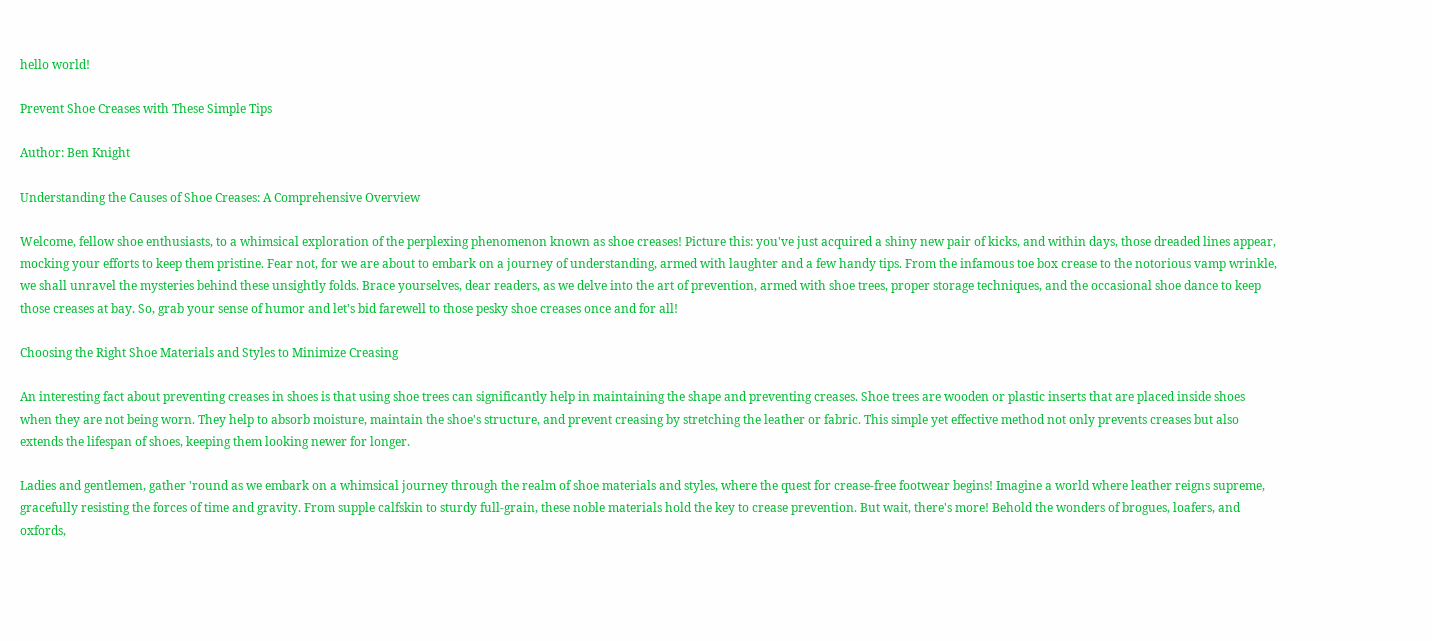hello world!

Prevent Shoe Creases with These Simple Tips

Author: Ben Knight

Understanding the Causes of Shoe Creases: A Comprehensive Overview

Welcome, fellow shoe enthusiasts, to a whimsical exploration of the perplexing phenomenon known as shoe creases! Picture this: you've just acquired a shiny new pair of kicks, and within days, those dreaded lines appear, mocking your efforts to keep them pristine. Fear not, for we are about to embark on a journey of understanding, armed with laughter and a few handy tips. From the infamous toe box crease to the notorious vamp wrinkle, we shall unravel the mysteries behind these unsightly folds. Brace yourselves, dear readers, as we delve into the art of prevention, armed with shoe trees, proper storage techniques, and the occasional shoe dance to keep those creases at bay. So, grab your sense of humor and let's bid farewell to those pesky shoe creases once and for all!

Choosing the Right Shoe Materials and Styles to Minimize Creasing

An interesting fact about preventing creases in shoes is that using shoe trees can significantly help in maintaining the shape and preventing creases. Shoe trees are wooden or plastic inserts that are placed inside shoes when they are not being worn. They help to absorb moisture, maintain the shoe's structure, and prevent creasing by stretching the leather or fabric. This simple yet effective method not only prevents creases but also extends the lifespan of shoes, keeping them looking newer for longer.

Ladies and gentlemen, gather 'round as we embark on a whimsical journey through the realm of shoe materials and styles, where the quest for crease-free footwear begins! Imagine a world where leather reigns supreme, gracefully resisting the forces of time and gravity. From supple calfskin to sturdy full-grain, these noble materials hold the key to crease prevention. But wait, there's more! Behold the wonders of brogues, loafers, and oxfords,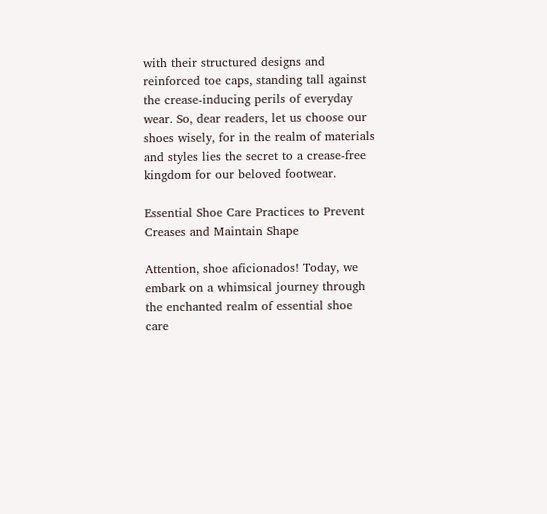with their structured designs and reinforced toe caps, standing tall against the crease-inducing perils of everyday wear. So, dear readers, let us choose our shoes wisely, for in the realm of materials and styles lies the secret to a crease-free kingdom for our beloved footwear.

Essential Shoe Care Practices to Prevent Creases and Maintain Shape

Attention, shoe aficionados! Today, we embark on a whimsical journey through the enchanted realm of essential shoe care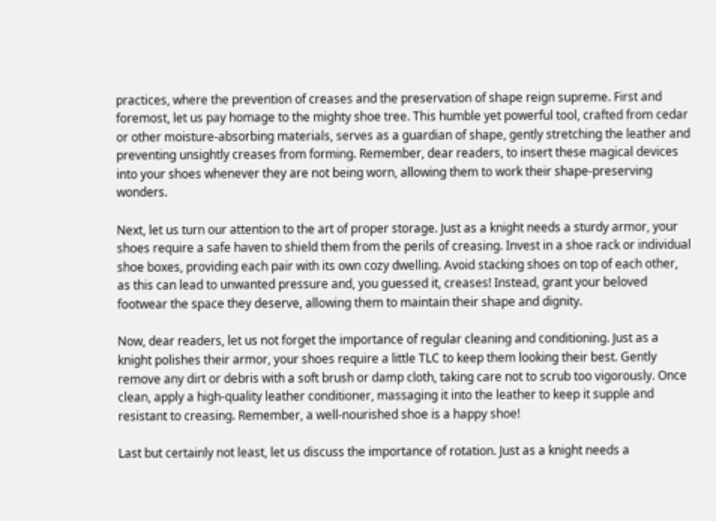practices, where the prevention of creases and the preservation of shape reign supreme. First and foremost, let us pay homage to the mighty shoe tree. This humble yet powerful tool, crafted from cedar or other moisture-absorbing materials, serves as a guardian of shape, gently stretching the leather and preventing unsightly creases from forming. Remember, dear readers, to insert these magical devices into your shoes whenever they are not being worn, allowing them to work their shape-preserving wonders.

Next, let us turn our attention to the art of proper storage. Just as a knight needs a sturdy armor, your shoes require a safe haven to shield them from the perils of creasing. Invest in a shoe rack or individual shoe boxes, providing each pair with its own cozy dwelling. Avoid stacking shoes on top of each other, as this can lead to unwanted pressure and, you guessed it, creases! Instead, grant your beloved footwear the space they deserve, allowing them to maintain their shape and dignity.

Now, dear readers, let us not forget the importance of regular cleaning and conditioning. Just as a knight polishes their armor, your shoes require a little TLC to keep them looking their best. Gently remove any dirt or debris with a soft brush or damp cloth, taking care not to scrub too vigorously. Once clean, apply a high-quality leather conditioner, massaging it into the leather to keep it supple and resistant to creasing. Remember, a well-nourished shoe is a happy shoe!

Last but certainly not least, let us discuss the importance of rotation. Just as a knight needs a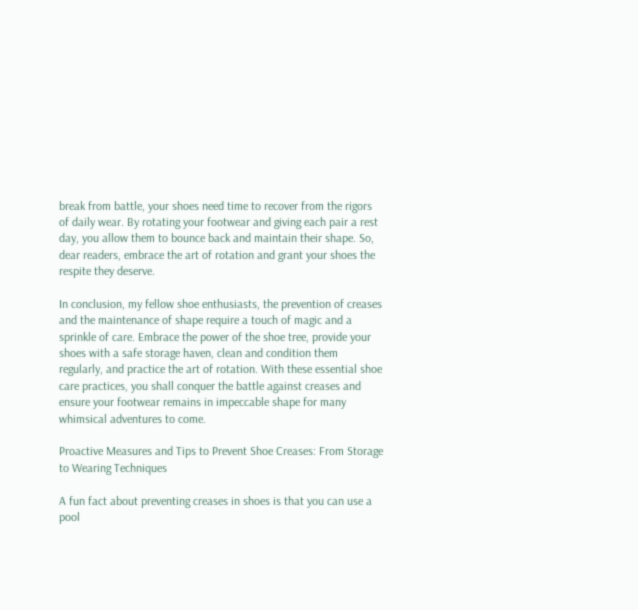break from battle, your shoes need time to recover from the rigors of daily wear. By rotating your footwear and giving each pair a rest day, you allow them to bounce back and maintain their shape. So, dear readers, embrace the art of rotation and grant your shoes the respite they deserve.

In conclusion, my fellow shoe enthusiasts, the prevention of creases and the maintenance of shape require a touch of magic and a sprinkle of care. Embrace the power of the shoe tree, provide your shoes with a safe storage haven, clean and condition them regularly, and practice the art of rotation. With these essential shoe care practices, you shall conquer the battle against creases and ensure your footwear remains in impeccable shape for many whimsical adventures to come.

Proactive Measures and Tips to Prevent Shoe Creases: From Storage to Wearing Techniques

A fun fact about preventing creases in shoes is that you can use a pool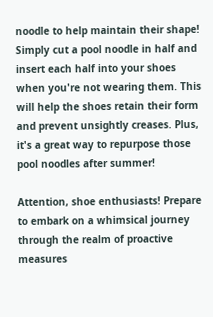noodle to help maintain their shape! Simply cut a pool noodle in half and insert each half into your shoes when you're not wearing them. This will help the shoes retain their form and prevent unsightly creases. Plus, it's a great way to repurpose those pool noodles after summer!

Attention, shoe enthusiasts! Prepare to embark on a whimsical journey through the realm of proactive measures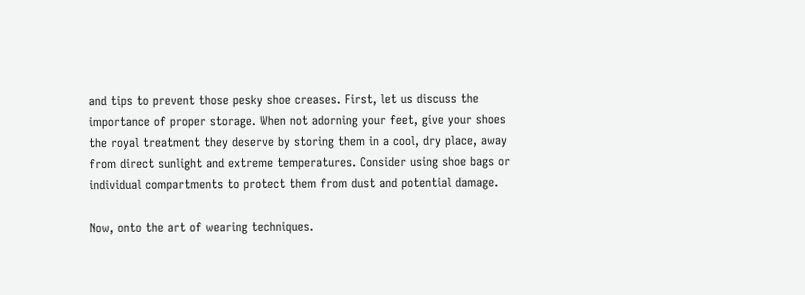and tips to prevent those pesky shoe creases. First, let us discuss the importance of proper storage. When not adorning your feet, give your shoes the royal treatment they deserve by storing them in a cool, dry place, away from direct sunlight and extreme temperatures. Consider using shoe bags or individual compartments to protect them from dust and potential damage.

Now, onto the art of wearing techniques.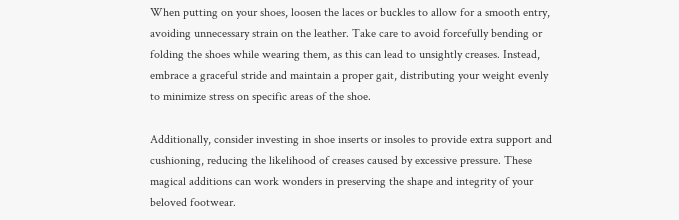When putting on your shoes, loosen the laces or buckles to allow for a smooth entry, avoiding unnecessary strain on the leather. Take care to avoid forcefully bending or folding the shoes while wearing them, as this can lead to unsightly creases. Instead, embrace a graceful stride and maintain a proper gait, distributing your weight evenly to minimize stress on specific areas of the shoe.

Additionally, consider investing in shoe inserts or insoles to provide extra support and cushioning, reducing the likelihood of creases caused by excessive pressure. These magical additions can work wonders in preserving the shape and integrity of your beloved footwear.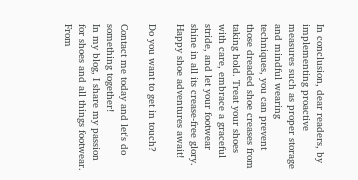In conclusion, dear readers, by implementing proactive measures such as proper storage and mindful wearing techniques, you can prevent those dreaded shoe creases from taking hold. Treat your shoes with care, embrace a graceful stride, and let your footwear shine in all its crease-free glory. Happy shoe adventures await!

Do you want to get in touch?

Contact me today and let's do something together!
In my blog, I share my passion for shoes and all things footwear. From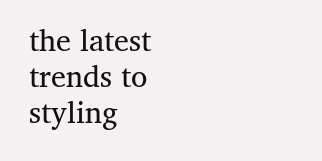the latest trends to styling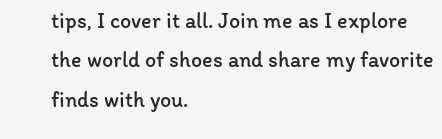tips, I cover it all. Join me as I explore the world of shoes and share my favorite finds with you.